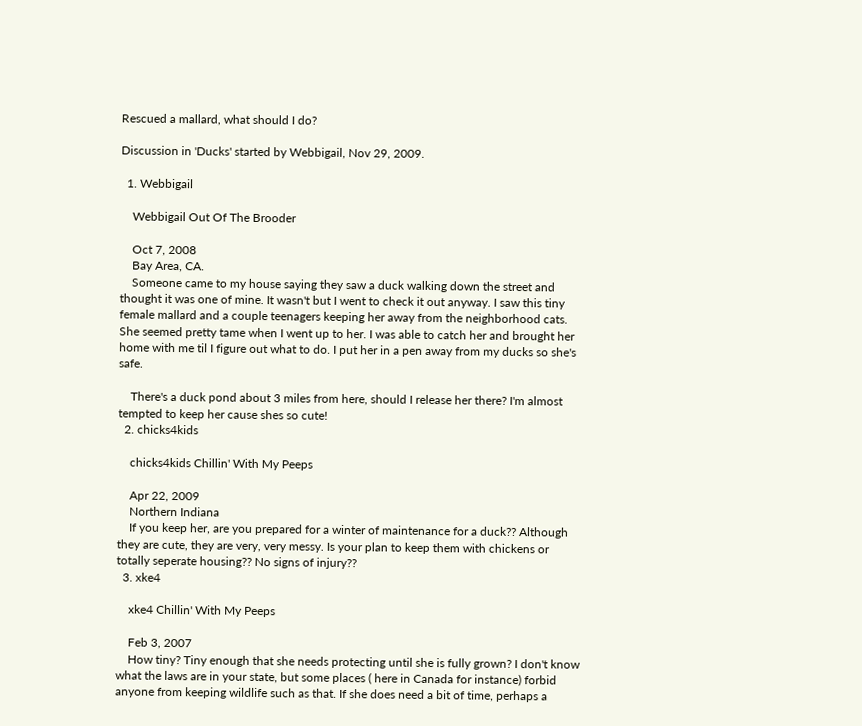Rescued a mallard, what should I do?

Discussion in 'Ducks' started by Webbigail, Nov 29, 2009.

  1. Webbigail

    Webbigail Out Of The Brooder

    Oct 7, 2008
    Bay Area, CA.
    Someone came to my house saying they saw a duck walking down the street and thought it was one of mine. It wasn't but I went to check it out anyway. I saw this tiny female mallard and a couple teenagers keeping her away from the neighborhood cats. She seemed pretty tame when I went up to her. I was able to catch her and brought her home with me til I figure out what to do. I put her in a pen away from my ducks so she's safe.

    There's a duck pond about 3 miles from here, should I release her there? I'm almost tempted to keep her cause shes so cute!
  2. chicks4kids

    chicks4kids Chillin' With My Peeps

    Apr 22, 2009
    Northern Indiana
    If you keep her, are you prepared for a winter of maintenance for a duck?? Although they are cute, they are very, very messy. Is your plan to keep them with chickens or totally seperate housing?? No signs of injury??
  3. xke4

    xke4 Chillin' With My Peeps

    Feb 3, 2007
    How tiny? Tiny enough that she needs protecting until she is fully grown? I don't know what the laws are in your state, but some places ( here in Canada for instance) forbid anyone from keeping wildlife such as that. If she does need a bit of time, perhaps a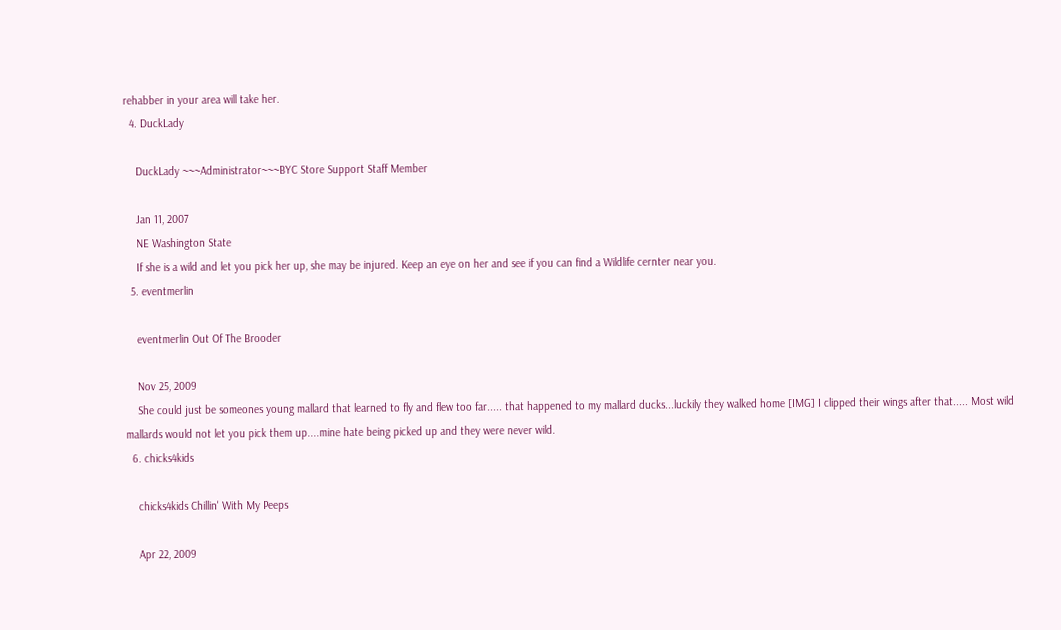rehabber in your area will take her.
  4. DuckLady

    DuckLady ~~~Administrator~~~BYC Store Support Staff Member

    Jan 11, 2007
    NE Washington State
    If she is a wild and let you pick her up, she may be injured. Keep an eye on her and see if you can find a Wildlife cernter near you.
  5. eventmerlin

    eventmerlin Out Of The Brooder

    Nov 25, 2009
    She could just be someones young mallard that learned to fly and flew too far..... that happened to my mallard ducks...luckily they walked home [IMG] I clipped their wings after that..... Most wild mallards would not let you pick them up....mine hate being picked up and they were never wild.
  6. chicks4kids

    chicks4kids Chillin' With My Peeps

    Apr 22, 2009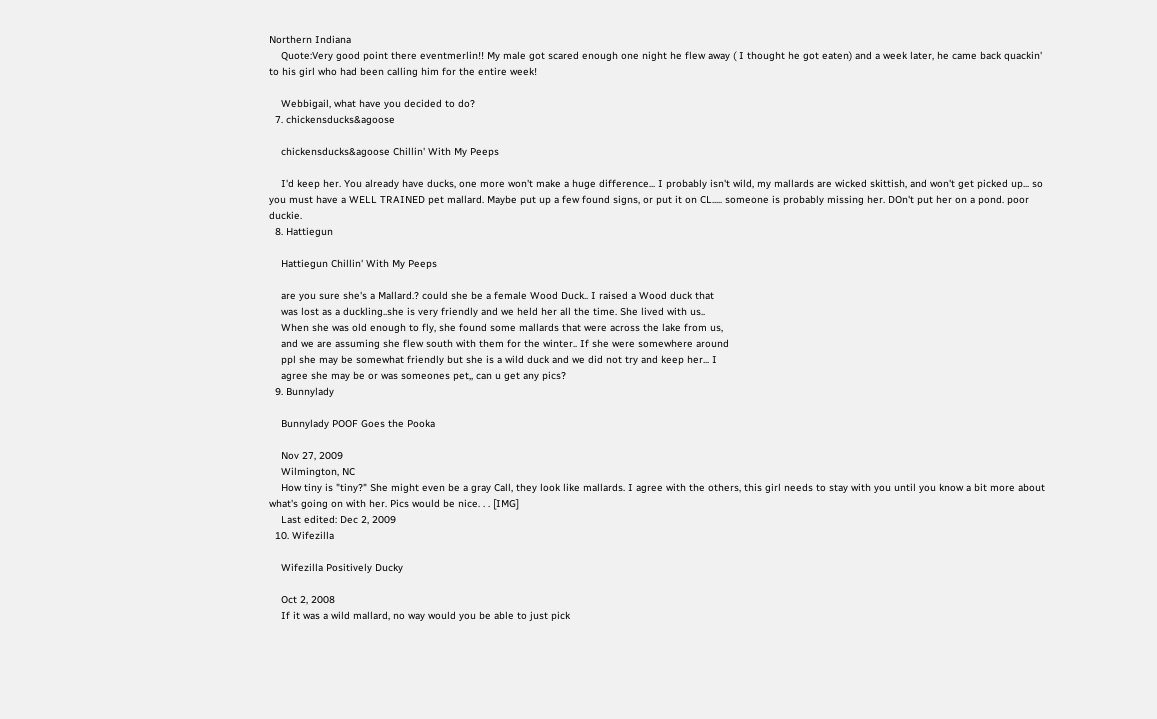Northern Indiana
    Quote:Very good point there eventmerlin!! My male got scared enough one night he flew away ( I thought he got eaten) and a week later, he came back quackin' to his girl who had been calling him for the entire week!

    Webbigail, what have you decided to do?
  7. chickensducks&agoose

    chickensducks&agoose Chillin' With My Peeps

    I'd keep her. You already have ducks, one more won't make a huge difference... I probably isn't wild, my mallards are wicked skittish, and won't get picked up... so you must have a WELL TRAINED pet mallard. Maybe put up a few found signs, or put it on CL..... someone is probably missing her. DOn't put her on a pond. poor duckie.
  8. Hattiegun

    Hattiegun Chillin' With My Peeps

    are you sure she's a Mallard.? could she be a female Wood Duck.. I raised a Wood duck that
    was lost as a duckling..she is very friendly and we held her all the time. She lived with us..
    When she was old enough to fly, she found some mallards that were across the lake from us,
    and we are assuming she flew south with them for the winter.. If she were somewhere around
    ppl she may be somewhat friendly but she is a wild duck and we did not try and keep her... I
    agree she may be or was someones pet,, can u get any pics?
  9. Bunnylady

    Bunnylady POOF Goes the Pooka

    Nov 27, 2009
    Wilmington, NC
    How tiny is "tiny?" She might even be a gray Call, they look like mallards. I agree with the others, this girl needs to stay with you until you know a bit more about what's going on with her. Pics would be nice. . . [IMG]
    Last edited: Dec 2, 2009
  10. Wifezilla

    Wifezilla Positively Ducky

    Oct 2, 2008
    If it was a wild mallard, no way would you be able to just pick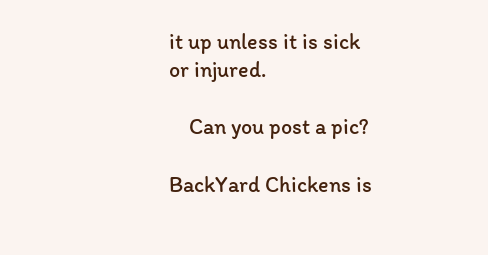it up unless it is sick or injured.

    Can you post a pic?

BackYard Chickens is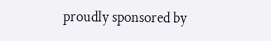proudly sponsored by